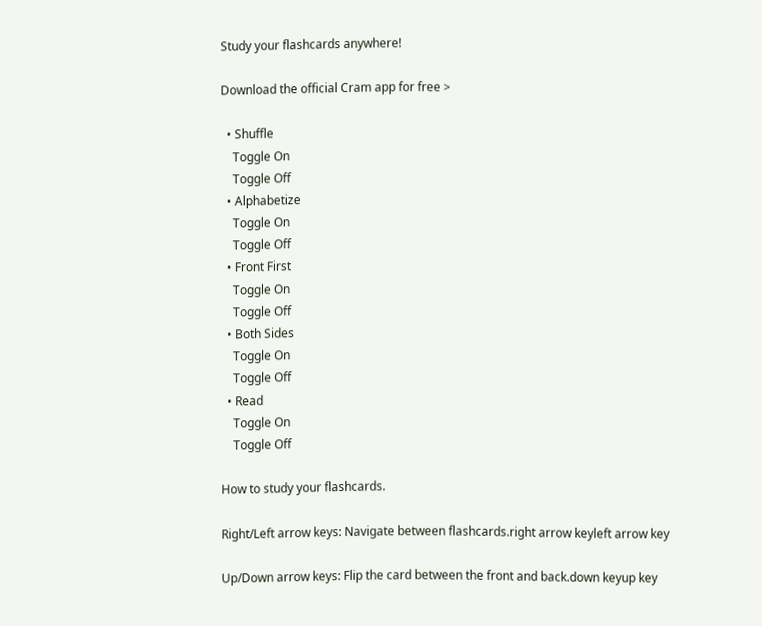Study your flashcards anywhere!

Download the official Cram app for free >

  • Shuffle
    Toggle On
    Toggle Off
  • Alphabetize
    Toggle On
    Toggle Off
  • Front First
    Toggle On
    Toggle Off
  • Both Sides
    Toggle On
    Toggle Off
  • Read
    Toggle On
    Toggle Off

How to study your flashcards.

Right/Left arrow keys: Navigate between flashcards.right arrow keyleft arrow key

Up/Down arrow keys: Flip the card between the front and back.down keyup key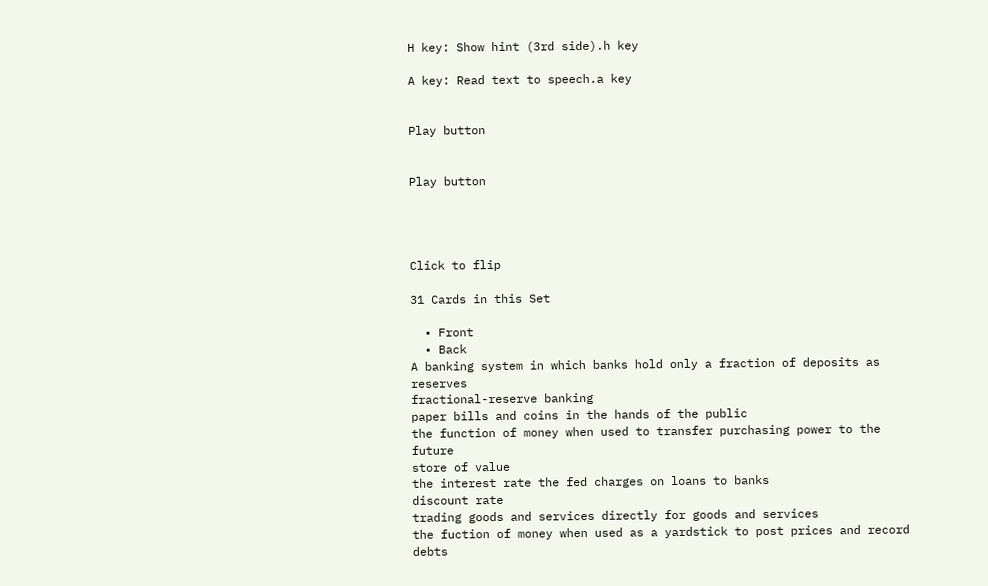H key: Show hint (3rd side).h key

A key: Read text to speech.a key


Play button


Play button




Click to flip

31 Cards in this Set

  • Front
  • Back
A banking system in which banks hold only a fraction of deposits as reserves
fractional-reserve banking
paper bills and coins in the hands of the public
the function of money when used to transfer purchasing power to the future
store of value
the interest rate the fed charges on loans to banks
discount rate
trading goods and services directly for goods and services
the fuction of money when used as a yardstick to post prices and record debts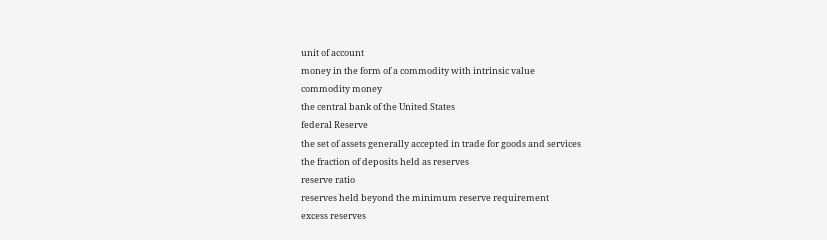unit of account
money in the form of a commodity with intrinsic value
commodity money
the central bank of the United States
federal Reserve
the set of assets generally accepted in trade for goods and services
the fraction of deposits held as reserves
reserve ratio
reserves held beyond the minimum reserve requirement
excess reserves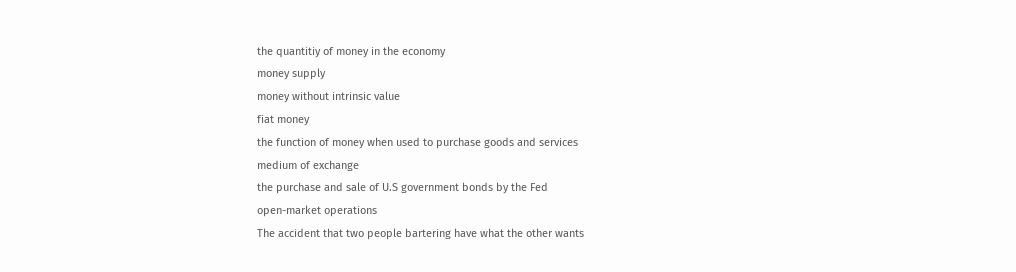the quantitiy of money in the economy
money supply
money without intrinsic value
fiat money
the function of money when used to purchase goods and services
medium of exchange
the purchase and sale of U.S government bonds by the Fed
open-market operations
The accident that two people bartering have what the other wants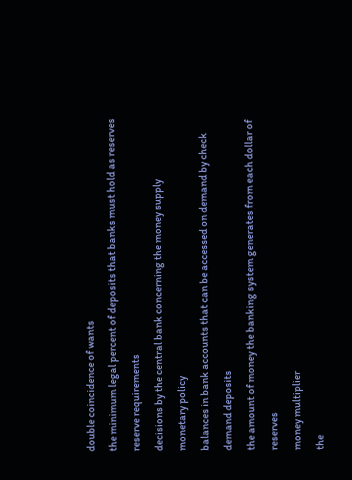double coincidence of wants
the minimum legal percent of deposits that banks must hold as reserves
reserve requirements
decisions by the central bank concerning the money supply
monetary policy
balances in bank accounts that can be accessed on demand by check
demand deposits
the amount of money the banking system generates from each dollar of reserves
money multiplier
the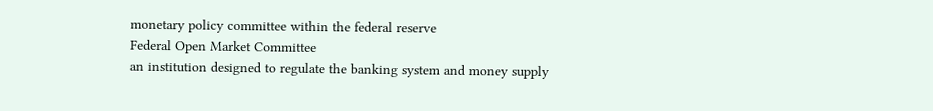monetary policy committee within the federal reserve
Federal Open Market Committee
an institution designed to regulate the banking system and money supply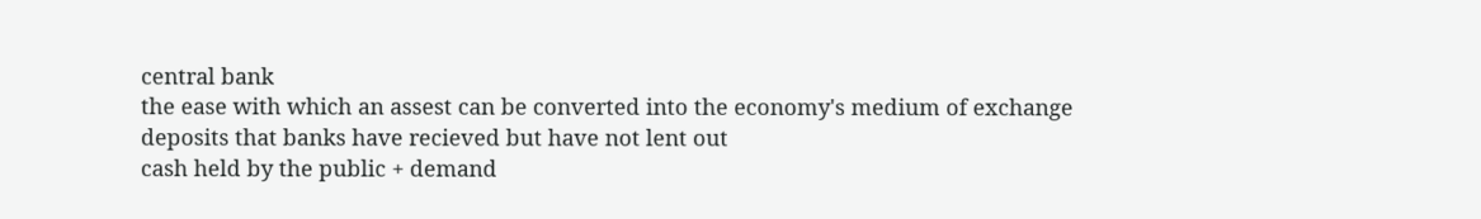central bank
the ease with which an assest can be converted into the economy's medium of exchange
deposits that banks have recieved but have not lent out
cash held by the public + demand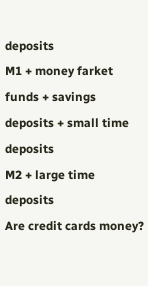deposits
M1 + money farket funds + savings deposits + small time deposits
M2 + large time deposits
Are credit cards money?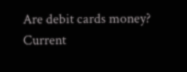Are debit cards money?
Current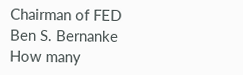Chairman of FED
Ben S. Bernanke
How many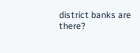district banks are there?